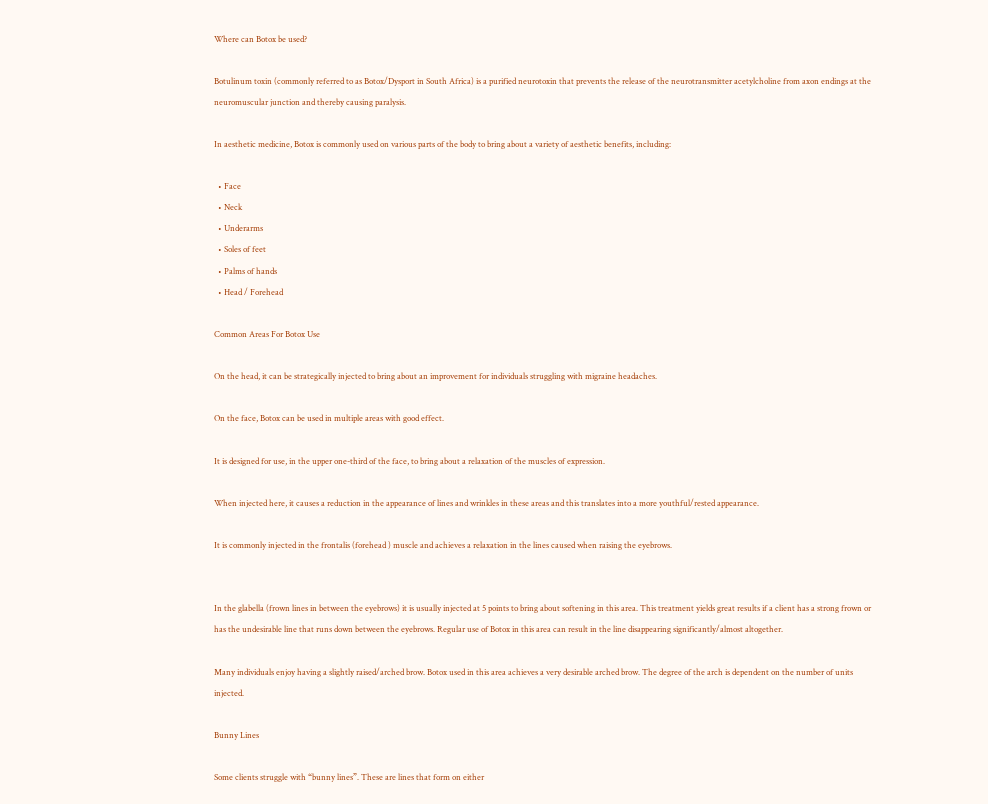Where can Botox be used?

Botulinum toxin (commonly referred to as Botox/Dysport in South Africa) is a purified neurotoxin that prevents the release of the neurotransmitter acetylcholine from axon endings at the neuromuscular junction and thereby causing paralysis.

In aesthetic medicine, Botox is commonly used on various parts of the body to bring about a variety of aesthetic benefits, including:

  • Face
  • Neck
  • Underarms
  • Soles of feet
  • Palms of hands
  • Head / Forehead

Common Areas For Botox Use

On the head, it can be strategically injected to bring about an improvement for individuals struggling with migraine headaches.

On the face, Botox can be used in multiple areas with good effect.

It is designed for use, in the upper one-third of the face, to bring about a relaxation of the muscles of expression.

When injected here, it causes a reduction in the appearance of lines and wrinkles in these areas and this translates into a more youthful/rested appearance.

It is commonly injected in the frontalis (forehead ) muscle and achieves a relaxation in the lines caused when raising the eyebrows.


In the glabella (frown lines in between the eyebrows) it is usually injected at 5 points to bring about softening in this area. This treatment yields great results if a client has a strong frown or has the undesirable line that runs down between the eyebrows. Regular use of Botox in this area can result in the line disappearing significantly/almost altogether.

Many individuals enjoy having a slightly raised/arched brow. Botox used in this area achieves a very desirable arched brow. The degree of the arch is dependent on the number of units injected.

Bunny Lines

Some clients struggle with “bunny lines”. These are lines that form on either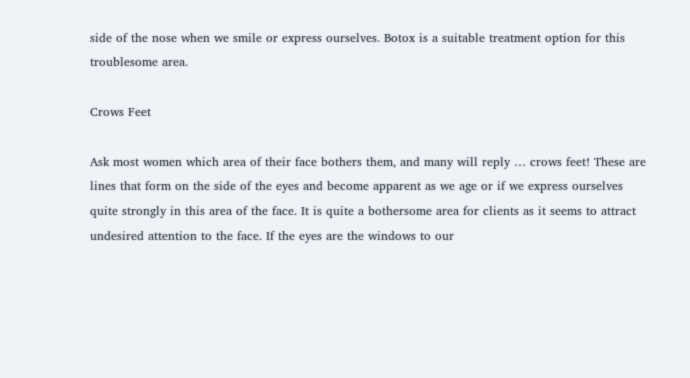side of the nose when we smile or express ourselves. Botox is a suitable treatment option for this troublesome area.

Crows Feet

Ask most women which area of their face bothers them, and many will reply … crows feet! These are lines that form on the side of the eyes and become apparent as we age or if we express ourselves quite strongly in this area of the face. It is quite a bothersome area for clients as it seems to attract undesired attention to the face. If the eyes are the windows to our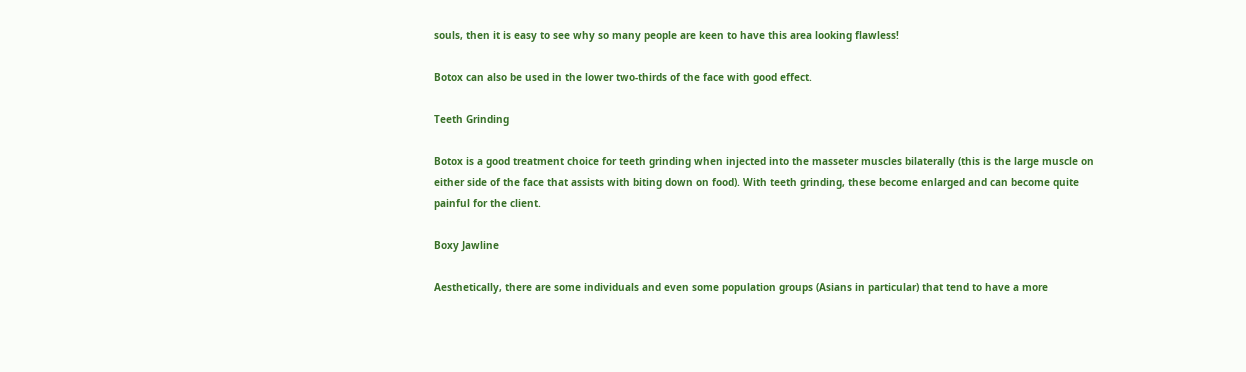souls, then it is easy to see why so many people are keen to have this area looking flawless!

Botox can also be used in the lower two-thirds of the face with good effect.

Teeth Grinding

Botox is a good treatment choice for teeth grinding when injected into the masseter muscles bilaterally (this is the large muscle on either side of the face that assists with biting down on food). With teeth grinding, these become enlarged and can become quite painful for the client.

Boxy Jawline

Aesthetically, there are some individuals and even some population groups (Asians in particular) that tend to have a more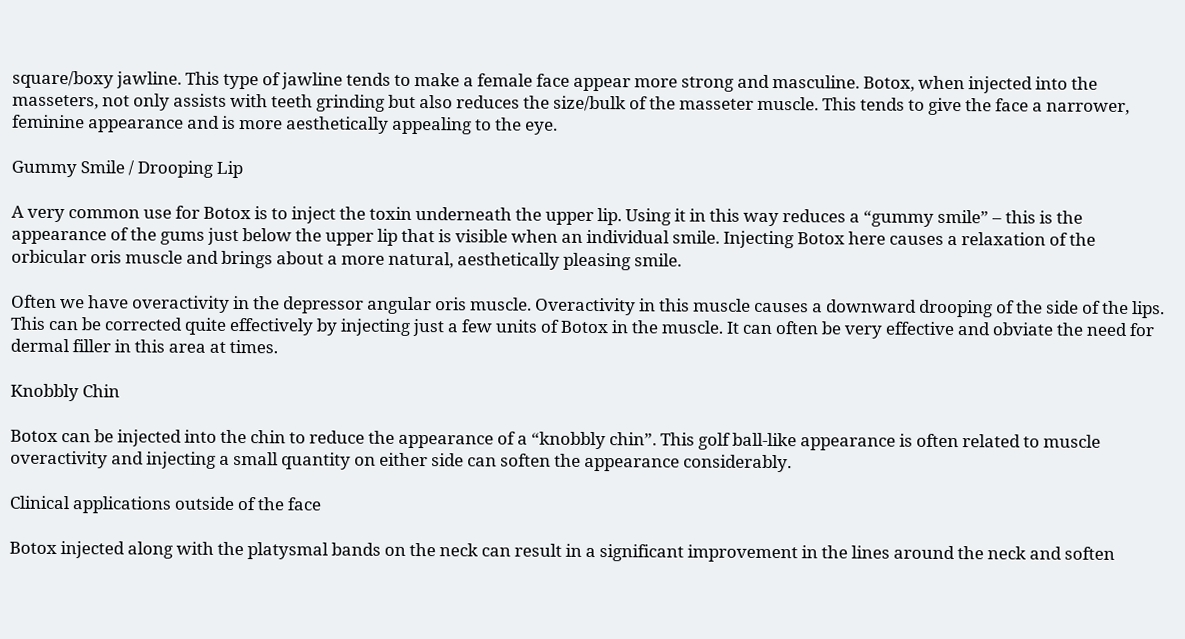square/boxy jawline. This type of jawline tends to make a female face appear more strong and masculine. Botox, when injected into the masseters, not only assists with teeth grinding but also reduces the size/bulk of the masseter muscle. This tends to give the face a narrower, feminine appearance and is more aesthetically appealing to the eye.

Gummy Smile / Drooping Lip

A very common use for Botox is to inject the toxin underneath the upper lip. Using it in this way reduces a “gummy smile” – this is the appearance of the gums just below the upper lip that is visible when an individual smile. Injecting Botox here causes a relaxation of the orbicular oris muscle and brings about a more natural, aesthetically pleasing smile.

Often we have overactivity in the depressor angular oris muscle. Overactivity in this muscle causes a downward drooping of the side of the lips. This can be corrected quite effectively by injecting just a few units of Botox in the muscle. It can often be very effective and obviate the need for dermal filler in this area at times.

Knobbly Chin

Botox can be injected into the chin to reduce the appearance of a “knobbly chin”. This golf ball-like appearance is often related to muscle overactivity and injecting a small quantity on either side can soften the appearance considerably.

Clinical applications outside of the face

Botox injected along with the platysmal bands on the neck can result in a significant improvement in the lines around the neck and soften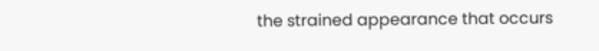the strained appearance that occurs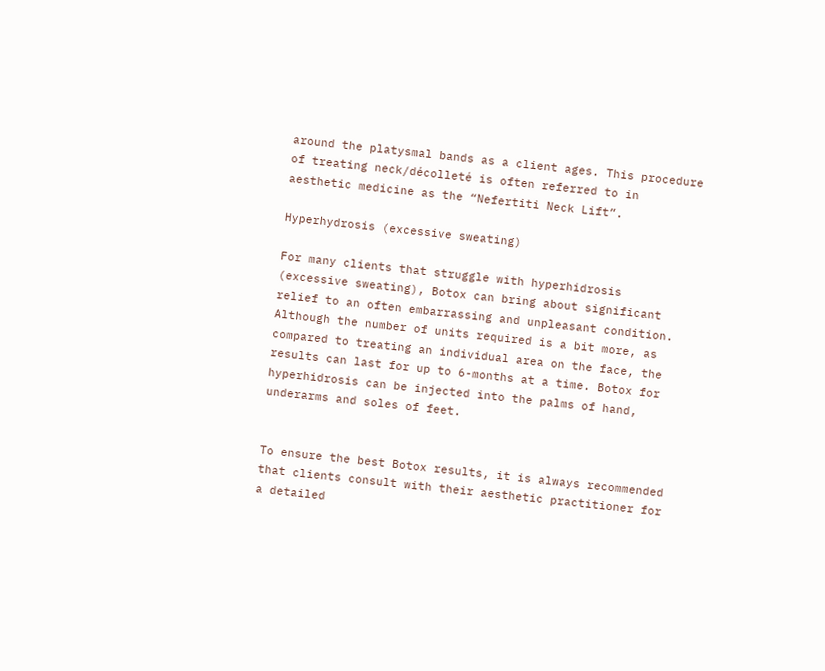around the platysmal bands as a client ages. This procedure of treating neck/décolleté is often referred to in aesthetic medicine as the “Nefertiti Neck Lift”.

Hyperhydrosis (excessive sweating)

For many clients that struggle with hyperhidrosis (excessive sweating), Botox can bring about significant relief to an often embarrassing and unpleasant condition. Although the number of units required is a bit more, as compared to treating an individual area on the face, the results can last for up to 6-months at a time. Botox for hyperhidrosis can be injected into the palms of hand, underarms and soles of feet.


To ensure the best Botox results, it is always recommended that clients consult with their aesthetic practitioner for a detailed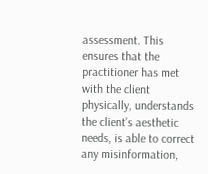assessment. This ensures that the practitioner has met with the client physically, understands the client’s aesthetic needs, is able to correct any misinformation,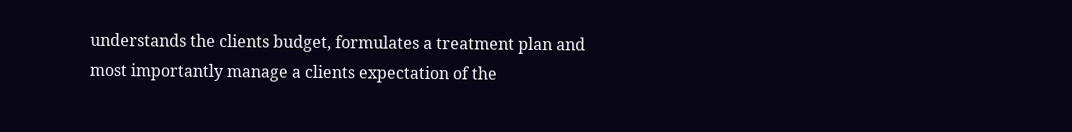understands the clients budget, formulates a treatment plan and most importantly manage a clients expectation of the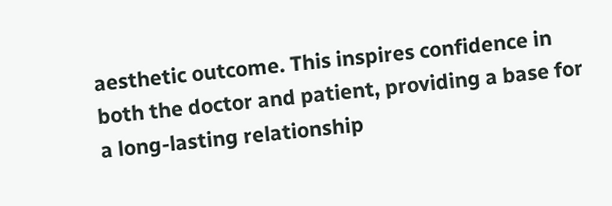aesthetic outcome. This inspires confidence in both the doctor and patient, providing a base for a long-lasting relationship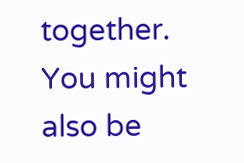together. You might also be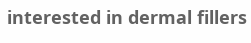interested in dermal fillers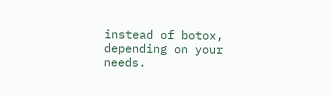instead of botox, depending on your needs.